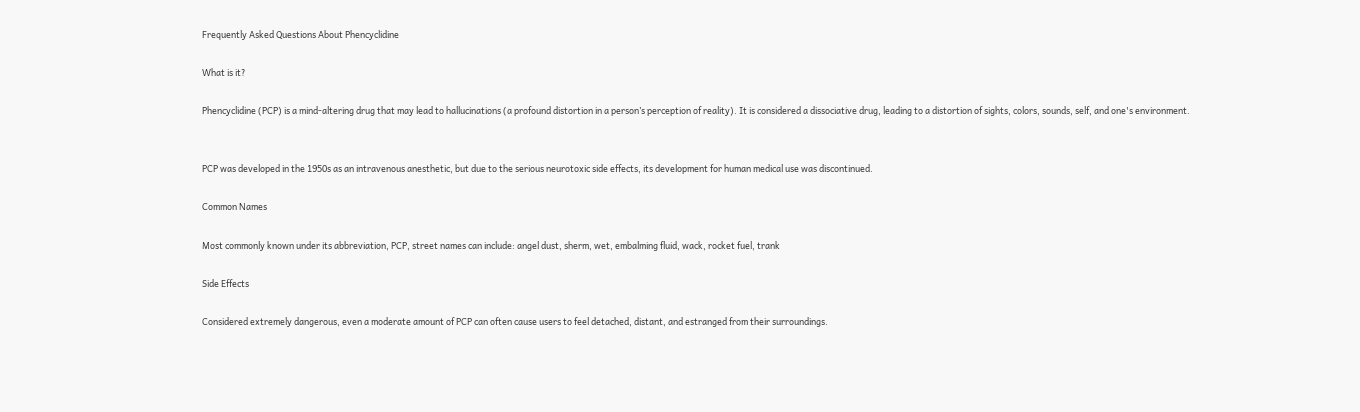Frequently Asked Questions About Phencyclidine

What is it?

Phencyclidine (PCP) is a mind-altering drug that may lead to hallucinations (a profound distortion in a person’s perception of reality). It is considered a dissociative drug, leading to a distortion of sights, colors, sounds, self, and one's environment.


PCP was developed in the 1950s as an intravenous anesthetic, but due to the serious neurotoxic side effects, its development for human medical use was discontinued.

Common Names

Most commonly known under its abbreviation, PCP, street names can include: angel dust, sherm, wet, embalming fluid, wack, rocket fuel, trank

Side Effects

Considered extremely dangerous, even a moderate amount of PCP can often cause users to feel detached, distant, and estranged from their surroundings.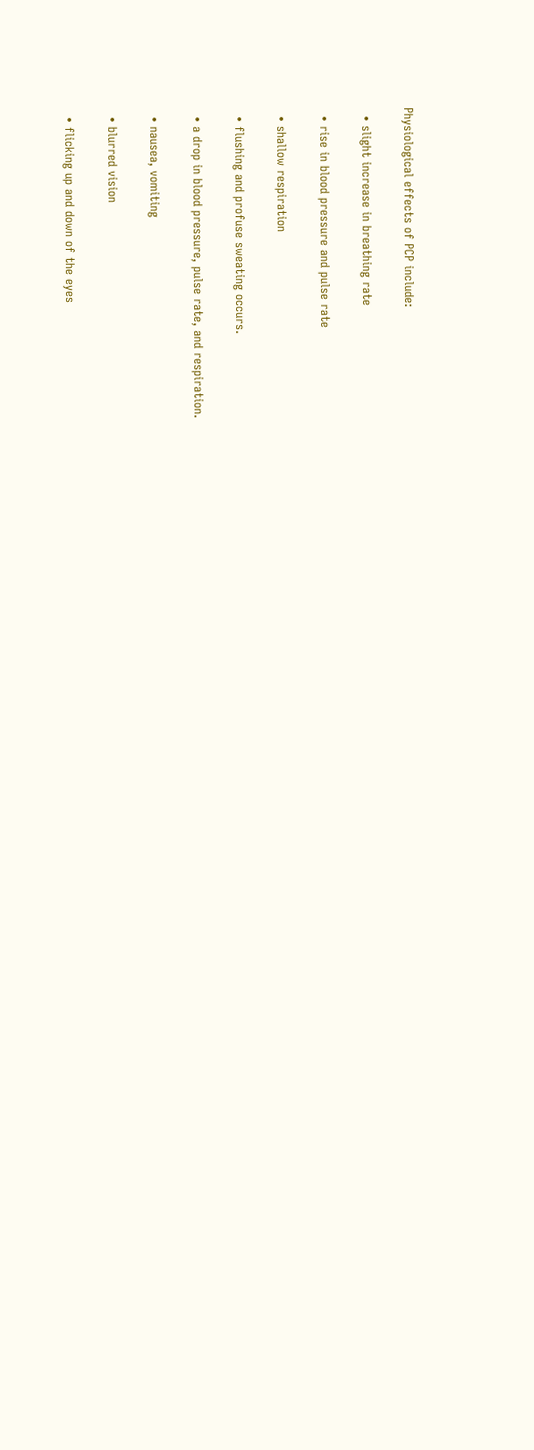Physiological effects of PCP include:

  • slight increase in breathing rate

  • rise in blood pressure and pulse rate

  • shallow respiration

  • flushing and profuse sweating occurs.

  • a drop in blood pressure, pulse rate, and respiration.

  • nausea, vomiting

  • blurred vision

  • flicking up and down of the eyes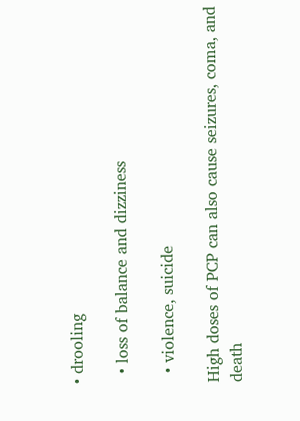• drooling

  • loss of balance and dizziness

  • violence, suicide

High doses of PCP can also cause seizures, coma, and death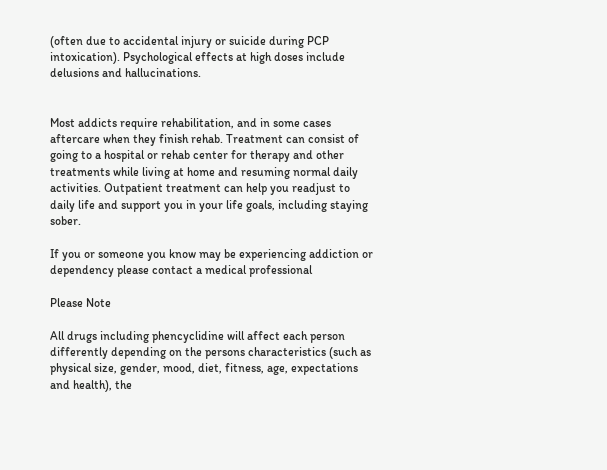(often due to accidental injury or suicide during PCP intoxication). Psychological effects at high doses include delusions and hallucinations.


Most addicts require rehabilitation, and in some cases aftercare when they finish rehab. Treatment can consist of going to a hospital or rehab center for therapy and other treatments while living at home and resuming normal daily activities. Outpatient treatment can help you readjust to daily life and support you in your life goals, including staying sober.

If you or someone you know may be experiencing addiction or dependency please contact a medical professional

Please Note

All drugs including phencyclidine will affect each person differently depending on the persons characteristics (such as physical size, gender, mood, diet, fitness, age, expectations and health), the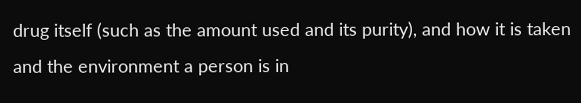drug itself (such as the amount used and its purity), and how it is taken and the environment a person is in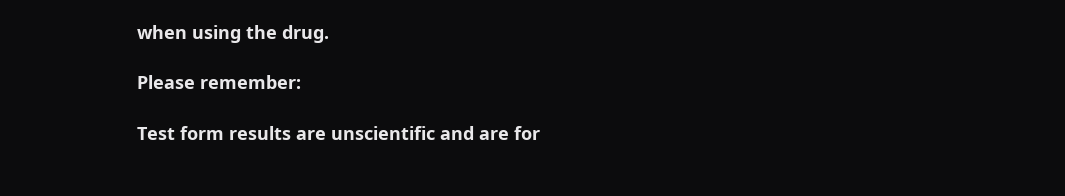when using the drug.

Please remember:

Test form results are unscientific and are for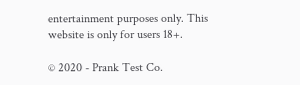entertainment purposes only. This website is only for users 18+.

© 2020 - Prank Test Co.